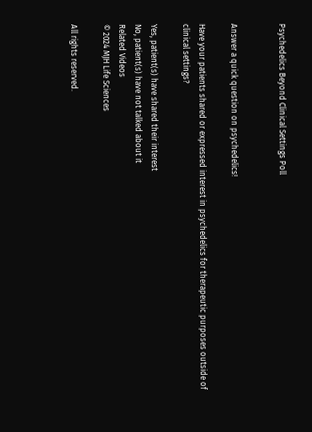Psychedelics Beyond Clinical Settings Poll


Answer a quick question on psychedelics!

Have your patients shared or expressed interest in psychedelics for therapeutic purposes outside of clinical settings?

Yes, patient(s) have shared their interest
No, patient(s) have not talked about it
Related Videos
© 2024 MJH Life Sciences

All rights reserved.